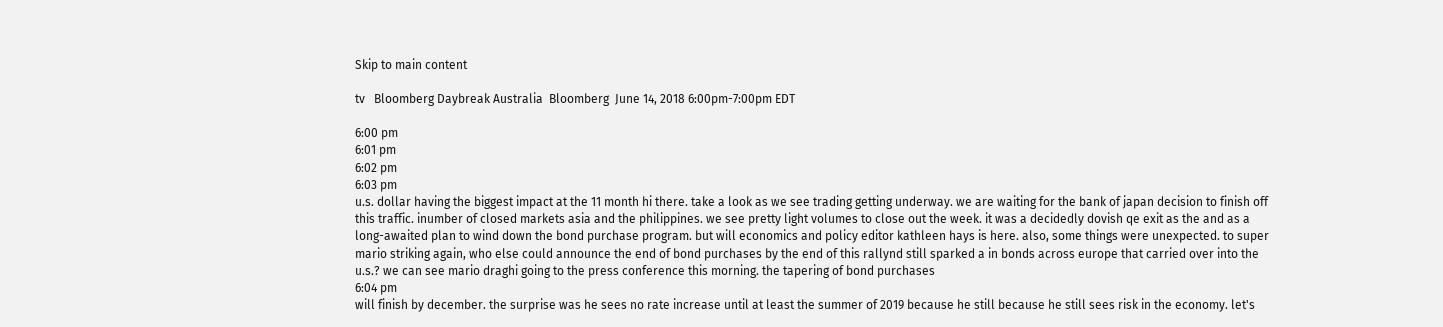Skip to main content

tv   Bloomberg Daybreak Australia  Bloomberg  June 14, 2018 6:00pm-7:00pm EDT

6:00 pm
6:01 pm
6:02 pm
6:03 pm
u.s. dollar having the biggest impact at the 11 month hi there. take a look as we see trading getting underway. we are waiting for the bank of japan decision to finish off this traffic. inumber of closed markets asia and the philippines. we see pretty light volumes to close out the week. it was a decidedly dovish qe exit as the and as a long-awaited plan to wind down the bond purchase program. but will economics and policy editor kathleen hays is here. also, some things were unexpected. to super mario striking again, who else could announce the end of bond purchases by the end of this rallynd still sparked a in bonds across europe that carried over into the u.s.? we can see mario draghi going to the press conference this morning. the tapering of bond purchases
6:04 pm
will finish by december. the surprise was he sees no rate increase until at least the summer of 2019 because he still because he still sees risk in the economy. let's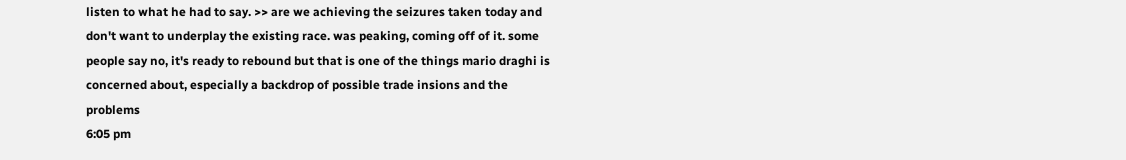listen to what he had to say. >> are we achieving the seizures taken today and don't want to underplay the existing race. was peaking, coming off of it. some people say no, it's ready to rebound but that is one of the things mario draghi is concerned about, especially a backdrop of possible trade insions and the problems
6:05 pm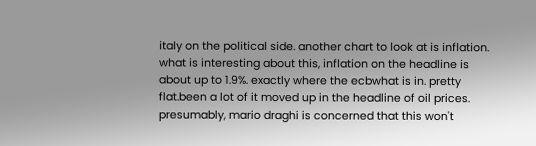italy on the political side. another chart to look at is inflation. what is interesting about this, inflation on the headline is about up to 1.9%. exactly where the ecbwhat is in. pretty flat.been a lot of it moved up in the headline of oil prices. presumably, mario draghi is concerned that this won't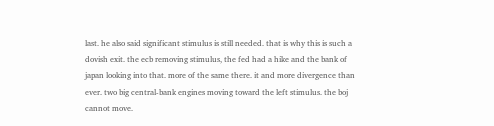last. he also said significant stimulus is still needed. that is why this is such a dovish exit. the ecb removing stimulus, the fed had a hike and the bank of japan looking into that. more of the same there. it and more divergence than ever. two big central-bank engines moving toward the left stimulus. the boj cannot move.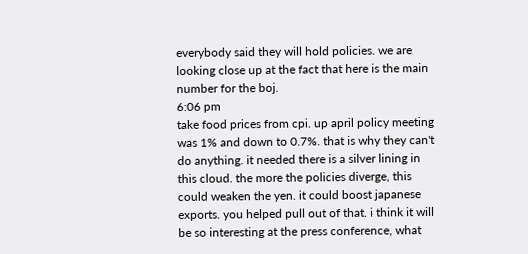everybody said they will hold policies. we are looking close up at the fact that here is the main number for the boj.
6:06 pm
take food prices from cpi. up april policy meeting was 1% and down to 0.7%. that is why they can't do anything. it needed there is a silver lining in this cloud. the more the policies diverge, this could weaken the yen. it could boost japanese exports. you helped pull out of that. i think it will be so interesting at the press conference, what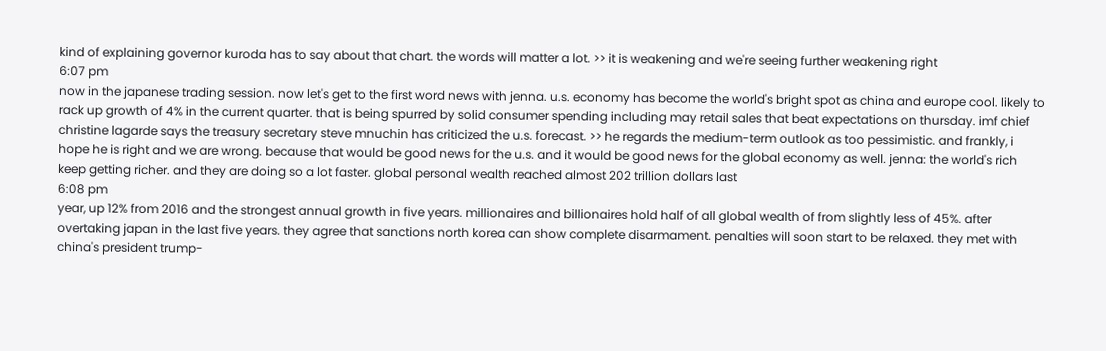kind of explaining governor kuroda has to say about that chart. the words will matter a lot. >> it is weakening and we're seeing further weakening right
6:07 pm
now in the japanese trading session. now let's get to the first word news with jenna. u.s. economy has become the world's bright spot as china and europe cool. likely to rack up growth of 4% in the current quarter. that is being spurred by solid consumer spending including may retail sales that beat expectations on thursday. imf chief christine lagarde says the treasury secretary steve mnuchin has criticized the u.s. forecast. >> he regards the medium-term outlook as too pessimistic. and frankly, i hope he is right and we are wrong. because that would be good news for the u.s. and it would be good news for the global economy as well. jenna: the world's rich keep getting richer. and they are doing so a lot faster. global personal wealth reached almost 202 trillion dollars last
6:08 pm
year, up 12% from 2016 and the strongest annual growth in five years. millionaires and billionaires hold half of all global wealth of from slightly less of 45%. after overtaking japan in the last five years. they agree that sanctions north korea can show complete disarmament. penalties will soon start to be relaxed. they met with china's president trump-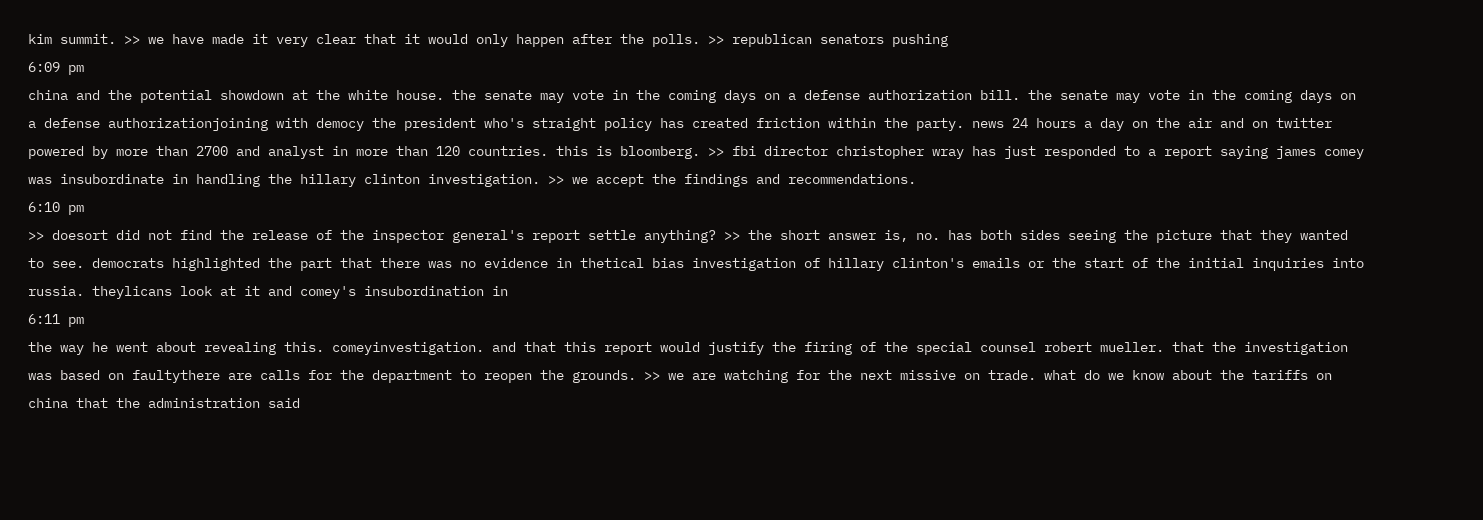kim summit. >> we have made it very clear that it would only happen after the polls. >> republican senators pushing
6:09 pm
china and the potential showdown at the white house. the senate may vote in the coming days on a defense authorization bill. the senate may vote in the coming days on a defense authorizationjoining with democy the president who's straight policy has created friction within the party. news 24 hours a day on the air and on twitter powered by more than 2700 and analyst in more than 120 countries. this is bloomberg. >> fbi director christopher wray has just responded to a report saying james comey was insubordinate in handling the hillary clinton investigation. >> we accept the findings and recommendations.
6:10 pm
>> doesort did not find the release of the inspector general's report settle anything? >> the short answer is, no. has both sides seeing the picture that they wanted to see. democrats highlighted the part that there was no evidence in thetical bias investigation of hillary clinton's emails or the start of the initial inquiries into russia. theylicans look at it and comey's insubordination in
6:11 pm
the way he went about revealing this. comeyinvestigation. and that this report would justify the firing of the special counsel robert mueller. that the investigation was based on faultythere are calls for the department to reopen the grounds. >> we are watching for the next missive on trade. what do we know about the tariffs on china that the administration said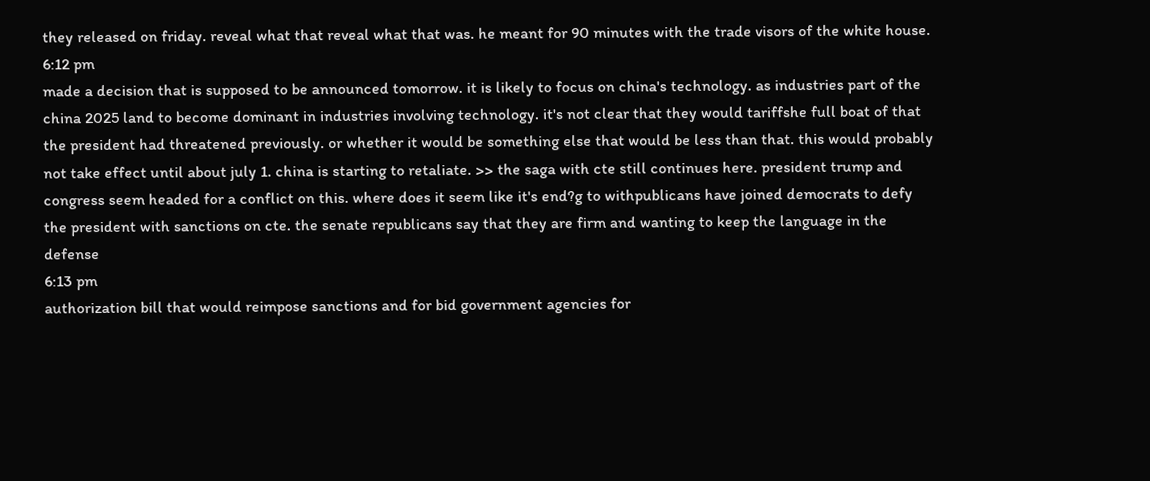they released on friday. reveal what that reveal what that was. he meant for 90 minutes with the trade visors of the white house.
6:12 pm
made a decision that is supposed to be announced tomorrow. it is likely to focus on china's technology. as industries part of the china 2025 land to become dominant in industries involving technology. it's not clear that they would tariffshe full boat of that the president had threatened previously. or whether it would be something else that would be less than that. this would probably not take effect until about july 1. china is starting to retaliate. >> the saga with cte still continues here. president trump and congress seem headed for a conflict on this. where does it seem like it's end?g to withpublicans have joined democrats to defy the president with sanctions on cte. the senate republicans say that they are firm and wanting to keep the language in the defense
6:13 pm
authorization bill that would reimpose sanctions and for bid government agencies for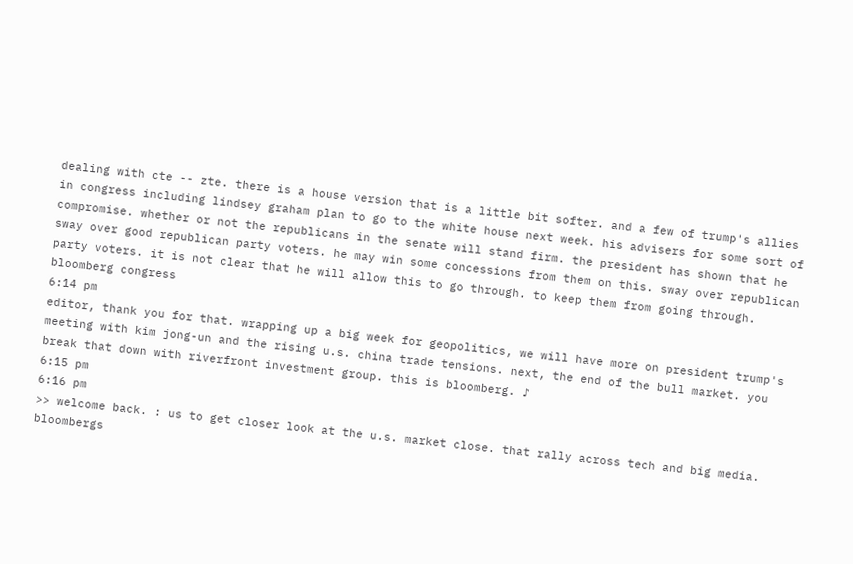dealing with cte -- zte. there is a house version that is a little bit softer. and a few of trump's allies in congress including lindsey graham plan to go to the white house next week. his advisers for some sort of compromise. whether or not the republicans in the senate will stand firm. the president has shown that he sway over good republican party voters. he may win some concessions from them on this. sway over republican party voters. it is not clear that he will allow this to go through. to keep them from going through. bloomberg congress
6:14 pm
editor, thank you for that. wrapping up a big week for geopolitics, we will have more on president trump's meeting with kim jong-un and the rising u.s. china trade tensions. next, the end of the bull market. you break that down with riverfront investment group. this is bloomberg. ♪
6:15 pm
6:16 pm
>> welcome back. : us to get closer look at the u.s. market close. that rally across tech and big media. bloombergs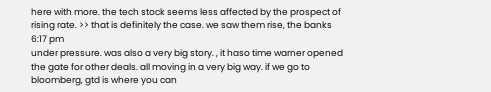here with more. the tech stock seems less affected by the prospect of rising rate. >> that is definitely the case. we saw them rise, the banks
6:17 pm
under pressure. was also a very big story. , it haso time warner opened the gate for other deals. all moving in a very big way. if we go to bloomberg, gtd is where you can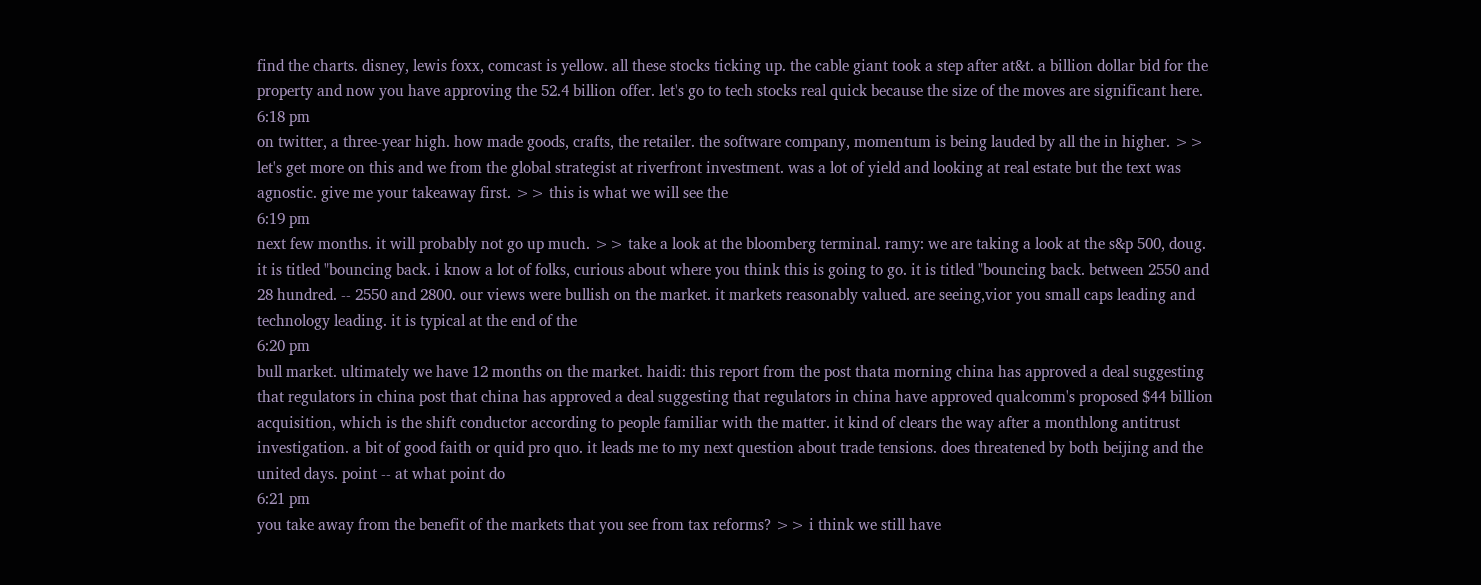find the charts. disney, lewis foxx, comcast is yellow. all these stocks ticking up. the cable giant took a step after at&t. a billion dollar bid for the property and now you have approving the 52.4 billion offer. let's go to tech stocks real quick because the size of the moves are significant here.
6:18 pm
on twitter, a three-year high. how made goods, crafts, the retailer. the software company, momentum is being lauded by all the in higher. >> let's get more on this and we from the global strategist at riverfront investment. was a lot of yield and looking at real estate but the text was agnostic. give me your takeaway first. >> this is what we will see the
6:19 pm
next few months. it will probably not go up much. >> take a look at the bloomberg terminal. ramy: we are taking a look at the s&p 500, doug. it is titled "bouncing back. i know a lot of folks, curious about where you think this is going to go. it is titled "bouncing back. between 2550 and 28 hundred. -- 2550 and 2800. our views were bullish on the market. it markets reasonably valued. are seeing,vior you small caps leading and technology leading. it is typical at the end of the
6:20 pm
bull market. ultimately we have 12 months on the market. haidi: this report from the post thata morning china has approved a deal suggesting that regulators in china post that china has approved a deal suggesting that regulators in china have approved qualcomm's proposed $44 billion acquisition, which is the shift conductor according to people familiar with the matter. it kind of clears the way after a monthlong antitrust investigation. a bit of good faith or quid pro quo. it leads me to my next question about trade tensions. does threatened by both beijing and the united days. point -- at what point do
6:21 pm
you take away from the benefit of the markets that you see from tax reforms? >> i think we still have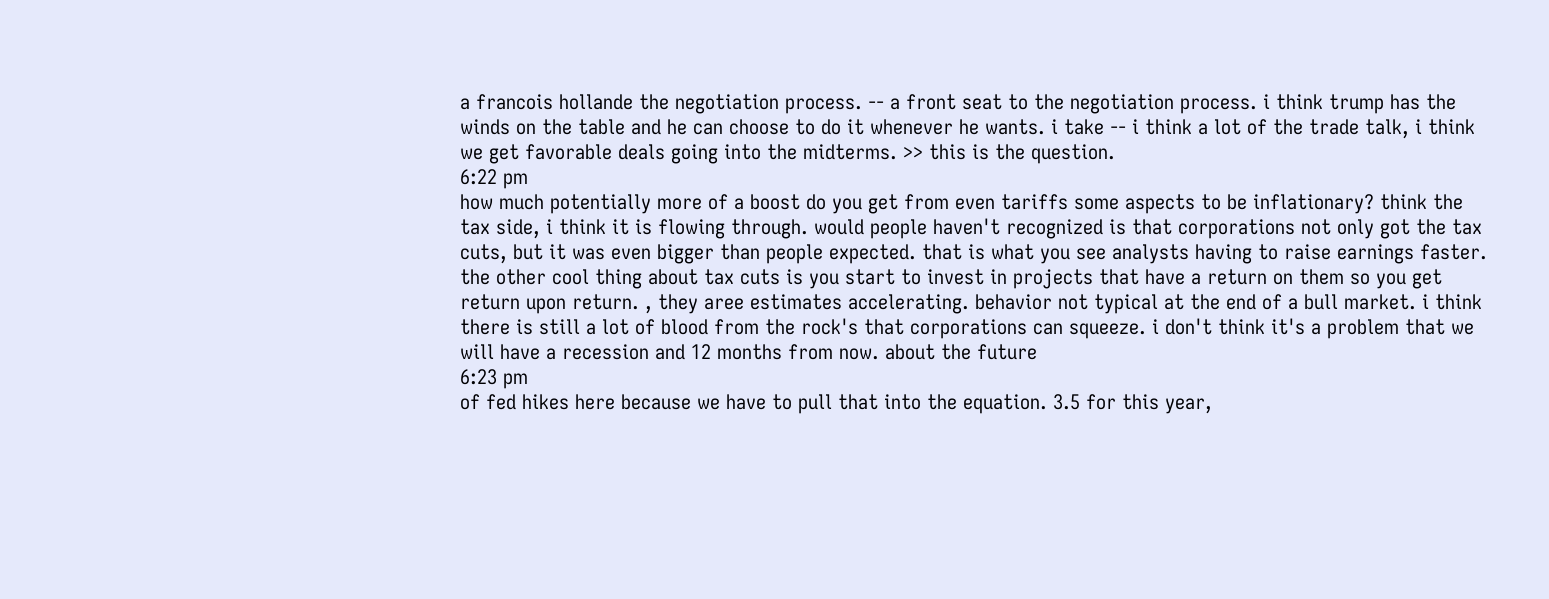a francois hollande the negotiation process. -- a front seat to the negotiation process. i think trump has the winds on the table and he can choose to do it whenever he wants. i take -- i think a lot of the trade talk, i think we get favorable deals going into the midterms. >> this is the question.
6:22 pm
how much potentially more of a boost do you get from even tariffs some aspects to be inflationary? think the tax side, i think it is flowing through. would people haven't recognized is that corporations not only got the tax cuts, but it was even bigger than people expected. that is what you see analysts having to raise earnings faster. the other cool thing about tax cuts is you start to invest in projects that have a return on them so you get return upon return. , they aree estimates accelerating. behavior not typical at the end of a bull market. i think there is still a lot of blood from the rock's that corporations can squeeze. i don't think it's a problem that we will have a recession and 12 months from now. about the future
6:23 pm
of fed hikes here because we have to pull that into the equation. 3.5 for this year,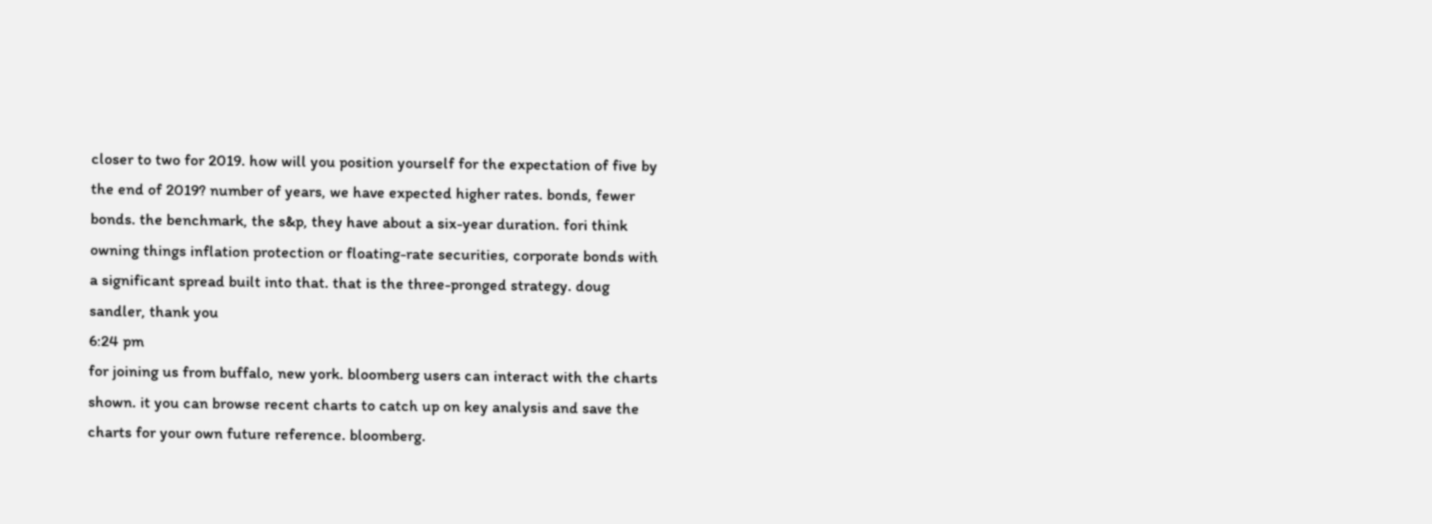closer to two for 2019. how will you position yourself for the expectation of five by the end of 2019? number of years, we have expected higher rates. bonds, fewer bonds. the benchmark, the s&p, they have about a six-year duration. fori think owning things inflation protection or floating-rate securities, corporate bonds with a significant spread built into that. that is the three-pronged strategy. doug sandler, thank you
6:24 pm
for joining us from buffalo, new york. bloomberg users can interact with the charts shown. it you can browse recent charts to catch up on key analysis and save the charts for your own future reference. bloomberg.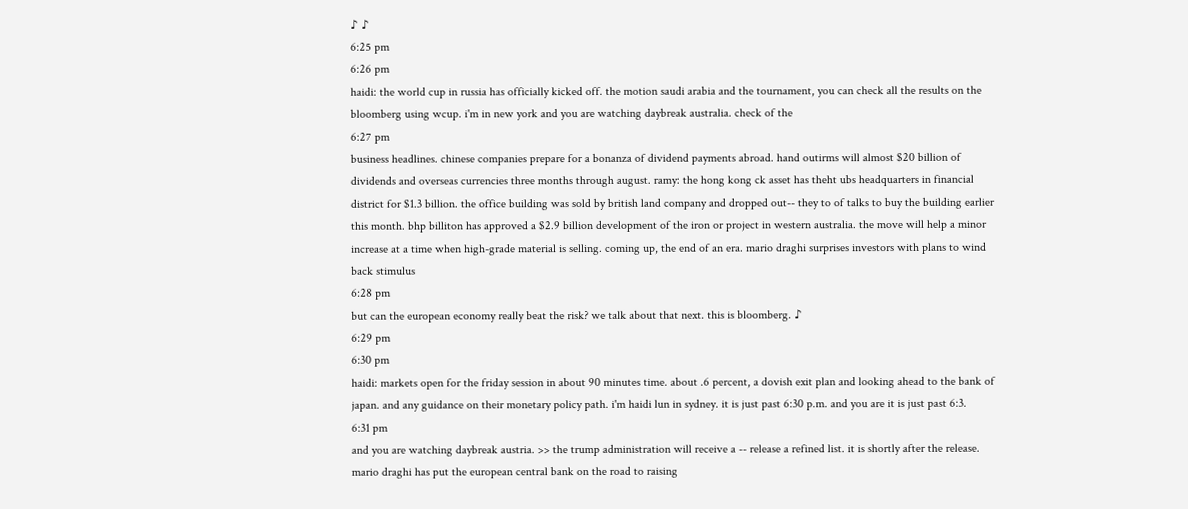♪ ♪
6:25 pm
6:26 pm
haidi: the world cup in russia has officially kicked off. the motion saudi arabia and the tournament, you can check all the results on the bloomberg using wcup. i'm in new york and you are watching daybreak australia. check of the
6:27 pm
business headlines. chinese companies prepare for a bonanza of dividend payments abroad. hand outirms will almost $20 billion of dividends and overseas currencies three months through august. ramy: the hong kong ck asset has theht ubs headquarters in financial district for $1.3 billion. the office building was sold by british land company and dropped out-- they to of talks to buy the building earlier this month. bhp billiton has approved a $2.9 billion development of the iron or project in western australia. the move will help a minor increase at a time when high-grade material is selling. coming up, the end of an era. mario draghi surprises investors with plans to wind back stimulus
6:28 pm
but can the european economy really beat the risk? we talk about that next. this is bloomberg. ♪
6:29 pm
6:30 pm
haidi: markets open for the friday session in about 90 minutes time. about .6 percent, a dovish exit plan and looking ahead to the bank of japan. and any guidance on their monetary policy path. i'm haidi lun in sydney. it is just past 6:30 p.m. and you are it is just past 6:3.
6:31 pm
and you are watching daybreak austria. >> the trump administration will receive a -- release a refined list. it is shortly after the release. mario draghi has put the european central bank on the road to raising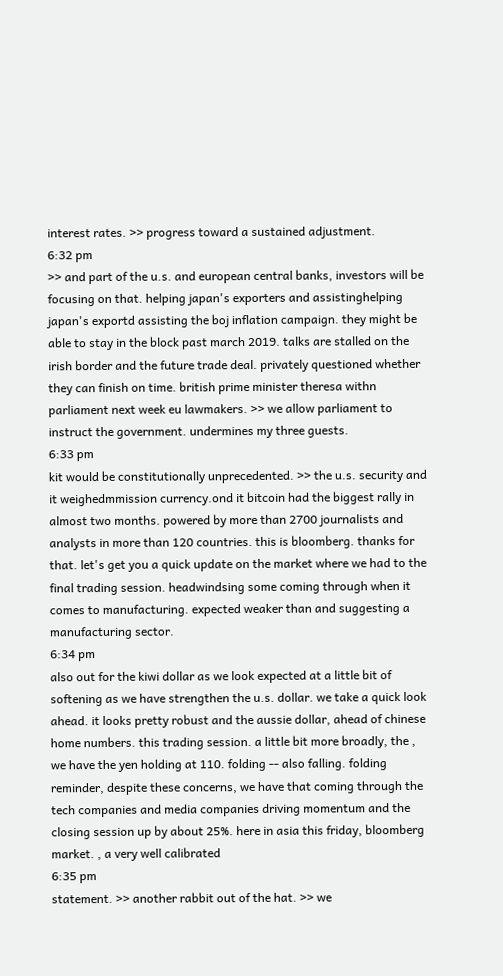interest rates. >> progress toward a sustained adjustment.
6:32 pm
>> and part of the u.s. and european central banks, investors will be focusing on that. helping japan's exporters and assistinghelping japan's exportd assisting the boj inflation campaign. they might be able to stay in the block past march 2019. talks are stalled on the irish border and the future trade deal. privately questioned whether they can finish on time. british prime minister theresa withn parliament next week eu lawmakers. >> we allow parliament to instruct the government. undermines my three guests.
6:33 pm
kit would be constitutionally unprecedented. >> the u.s. security and it weighedmmission currency.ond it bitcoin had the biggest rally in almost two months. powered by more than 2700 journalists and analysts in more than 120 countries. this is bloomberg. thanks for that. let's get you a quick update on the market where we had to the final trading session. headwindsing some coming through when it comes to manufacturing. expected weaker than and suggesting a manufacturing sector.
6:34 pm
also out for the kiwi dollar as we look expected at a little bit of softening as we have strengthen the u.s. dollar. we take a quick look ahead. it looks pretty robust and the aussie dollar, ahead of chinese home numbers. this trading session. a little bit more broadly, the , we have the yen holding at 110. folding -- also falling. folding reminder, despite these concerns, we have that coming through the tech companies and media companies driving momentum and the closing session up by about 25%. here in asia this friday, bloomberg market. , a very well calibrated
6:35 pm
statement. >> another rabbit out of the hat. >> we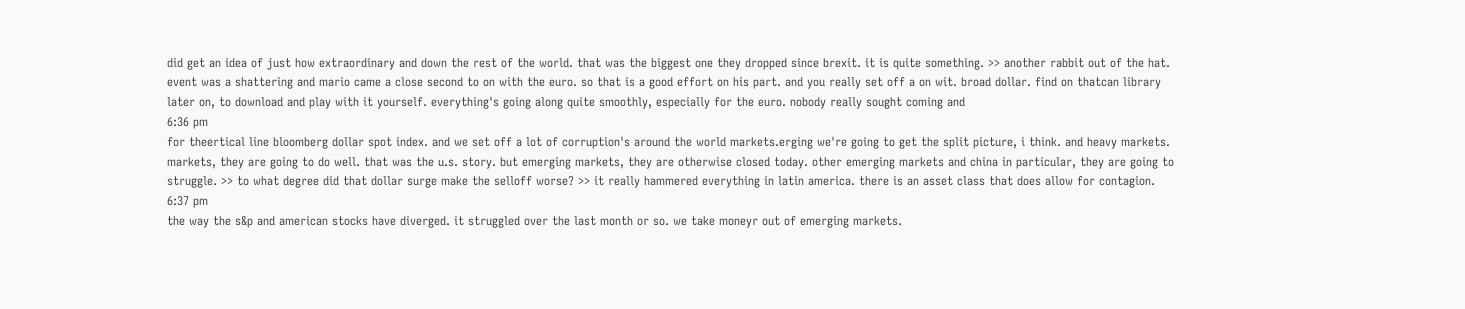did get an idea of just how extraordinary and down the rest of the world. that was the biggest one they dropped since brexit. it is quite something. >> another rabbit out of the hat. event was a shattering and mario came a close second to on with the euro. so that is a good effort on his part. and you really set off a on wit. broad dollar. find on thatcan library later on, to download and play with it yourself. everything's going along quite smoothly, especially for the euro. nobody really sought coming and
6:36 pm
for theertical line bloomberg dollar spot index. and we set off a lot of corruption's around the world markets.erging we're going to get the split picture, i think. and heavy markets. markets, they are going to do well. that was the u.s. story. but emerging markets, they are otherwise closed today. other emerging markets and china in particular, they are going to struggle. >> to what degree did that dollar surge make the selloff worse? >> it really hammered everything in latin america. there is an asset class that does allow for contagion.
6:37 pm
the way the s&p and american stocks have diverged. it struggled over the last month or so. we take moneyr out of emerging markets.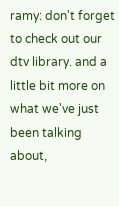ramy: don't forget to check out our dtv library. and a little bit more on what we've just been talking about,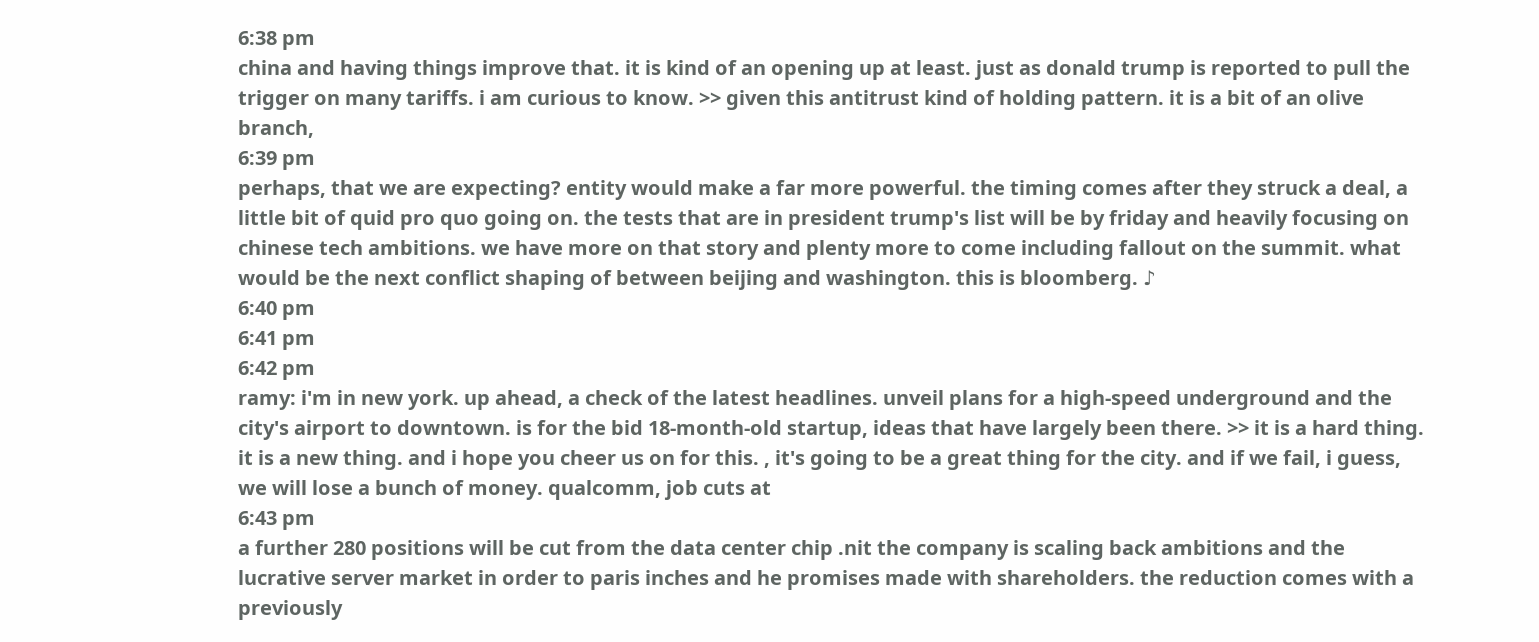6:38 pm
china and having things improve that. it is kind of an opening up at least. just as donald trump is reported to pull the trigger on many tariffs. i am curious to know. >> given this antitrust kind of holding pattern. it is a bit of an olive branch,
6:39 pm
perhaps, that we are expecting? entity would make a far more powerful. the timing comes after they struck a deal, a little bit of quid pro quo going on. the tests that are in president trump's list will be by friday and heavily focusing on chinese tech ambitions. we have more on that story and plenty more to come including fallout on the summit. what would be the next conflict shaping of between beijing and washington. this is bloomberg. ♪
6:40 pm
6:41 pm
6:42 pm
ramy: i'm in new york. up ahead, a check of the latest headlines. unveil plans for a high-speed underground and the city's airport to downtown. is for the bid 18-month-old startup, ideas that have largely been there. >> it is a hard thing. it is a new thing. and i hope you cheer us on for this. , it's going to be a great thing for the city. and if we fail, i guess, we will lose a bunch of money. qualcomm, job cuts at
6:43 pm
a further 280 positions will be cut from the data center chip .nit the company is scaling back ambitions and the lucrative server market in order to paris inches and he promises made with shareholders. the reduction comes with a previously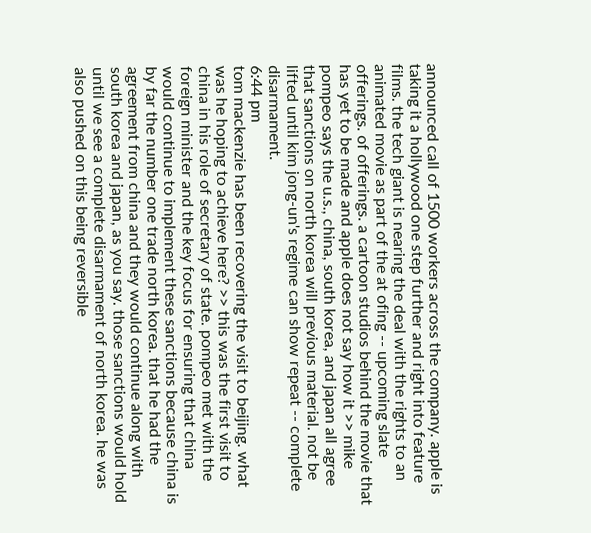announced call of 1500 workers across the company. apple is taking it a hollywood one step further and right into feature films. the tech giant is nearing the deal with the rights to an animated movie as part of the at ofing -- upcoming slate offerings. of offerings. a cartoon studios behind the movie that has yet to be made and apple does not say how it >> mike pompeo says the u.s., china, south korea, and japan all agree that sanctions on north korea will previous material. not be lifted until kim jong-un's regime can show repeat -- complete disarmament.
6:44 pm
tom mackenzie has been recovering the visit to beijing. what was he hoping to achieve here? >> this was the first visit to china in his role of secretary of state. pompeo met with the foreign minister and the key focus for ensuring that china would continue to implement these sanctions because china is by far the number one trade north korea. that he had the agreement from china and they would continue along with south korea and japan, as you say. those sanctions would hold until we see a complete disarmament of north korea. he was also pushed on this being reversible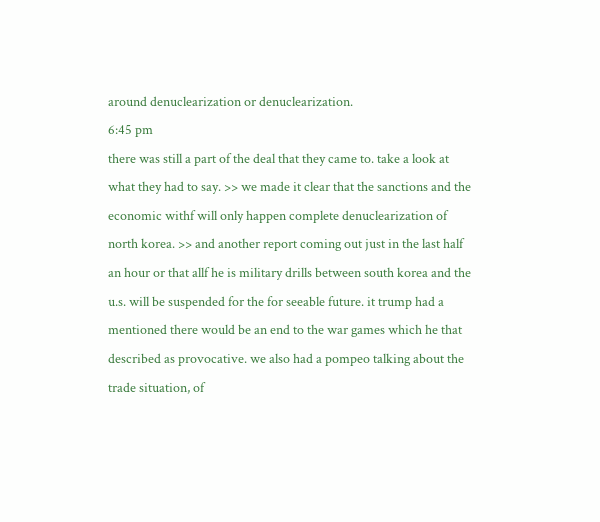around denuclearization or denuclearization.
6:45 pm
there was still a part of the deal that they came to. take a look at what they had to say. >> we made it clear that the sanctions and the economic withf will only happen complete denuclearization of north korea. >> and another report coming out just in the last half an hour or that allf he is military drills between south korea and the u.s. will be suspended for the for seeable future. it trump had a mentioned there would be an end to the war games which he that described as provocative. we also had a pompeo talking about the trade situation, of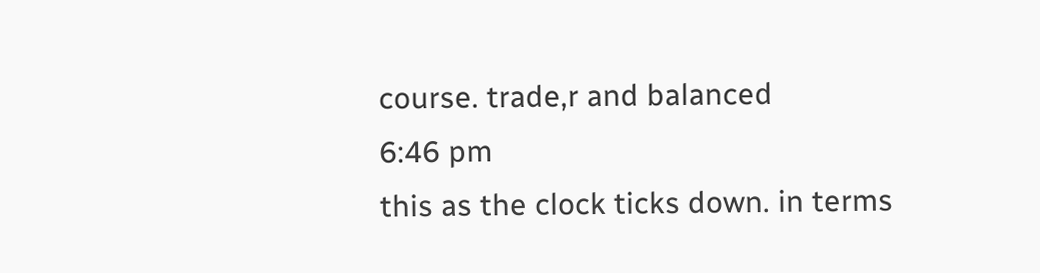course. trade,r and balanced
6:46 pm
this as the clock ticks down. in terms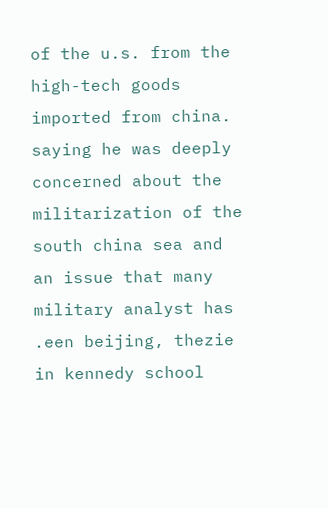of the u.s. from the high-tech goods imported from china. saying he was deeply concerned about the militarization of the south china sea and an issue that many military analyst has .een beijing, thezie in kennedy school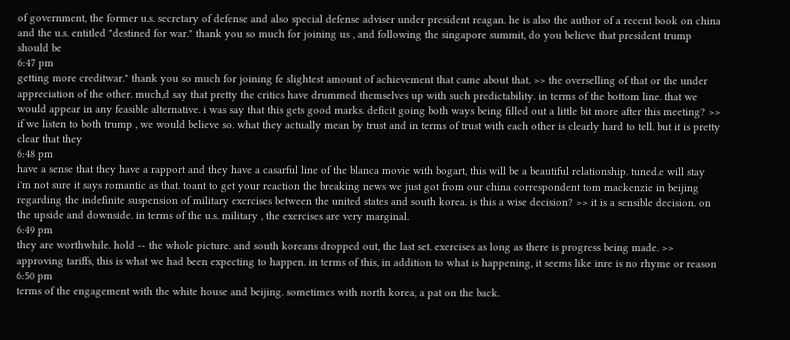of government, the former u.s. secretary of defense and also special defense adviser under president reagan. he is also the author of a recent book on china and the u.s. entitled "destined for war." thank you so much for joining us , and following the singapore summit, do you believe that president trump should be
6:47 pm
getting more creditwar." thank you so much for joining fe slightest amount of achievement that came about that. >> the overselling of that or the under appreciation of the other. much,d say that pretty the critics have drummed themselves up with such predictability. in terms of the bottom line. that we would appear in any feasible alternative. i was say that this gets good marks. deficit going both ways being filled out a little bit more after this meeting? >> if we listen to both trump , we would believe so. what they actually mean by trust and in terms of trust with each other is clearly hard to tell. but it is pretty clear that they
6:48 pm
have a sense that they have a rapport and they have a casarful line of the blanca movie with bogart, this will be a beautiful relationship. tuned.e will stay i'm not sure it says romantic as that. toant to get your reaction the breaking news we just got from our china correspondent tom mackenzie in beijing regarding the indefinite suspension of military exercises between the united states and south korea. is this a wise decision? >> it is a sensible decision. on the upside and downside. in terms of the u.s. military , the exercises are very marginal.
6:49 pm
they are worthwhile. hold -- the whole picture. and south koreans dropped out, the last set. exercises as long as there is progress being made. >> approving tariffs, this is what we had been expecting to happen. in terms of this, in addition to what is happening, it seems like inre is no rhyme or reason
6:50 pm
terms of the engagement with the white house and beijing. sometimes with north korea, a pat on the back.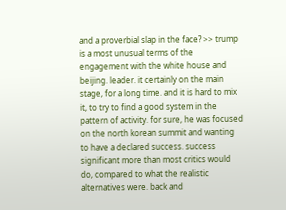and a proverbial slap in the face? >> trump is a most unusual terms of the engagement with the white house and beijing. leader. it certainly on the main stage, for a long time. and it is hard to mix it, to try to find a good system in the pattern of activity. for sure, he was focused on the north korean summit and wanting to have a declared success. success significant more than most critics would do, compared to what the realistic alternatives were. back and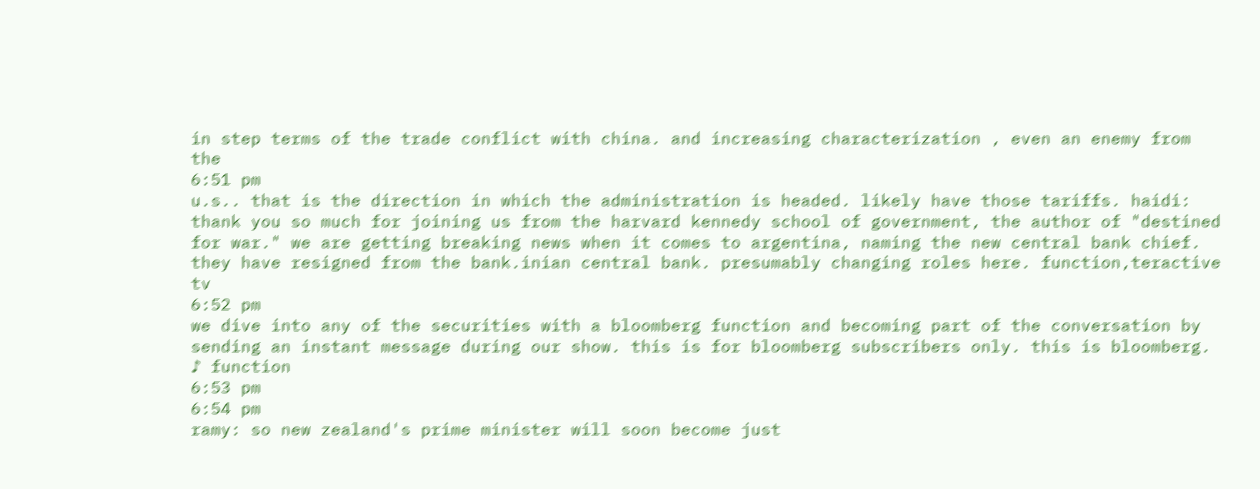in step terms of the trade conflict with china. and increasing characterization , even an enemy from the
6:51 pm
u.s.. that is the direction in which the administration is headed. likely have those tariffs. haidi: thank you so much for joining us from the harvard kennedy school of government, the author of "destined for war." we are getting breaking news when it comes to argentina, naming the new central bank chief. they have resigned from the bank.inian central bank. presumably changing roles here. function,teractive tv
6:52 pm
we dive into any of the securities with a bloomberg function and becoming part of the conversation by sending an instant message during our show. this is for bloomberg subscribers only. this is bloomberg. ♪ function
6:53 pm
6:54 pm
ramy: so new zealand's prime minister will soon become just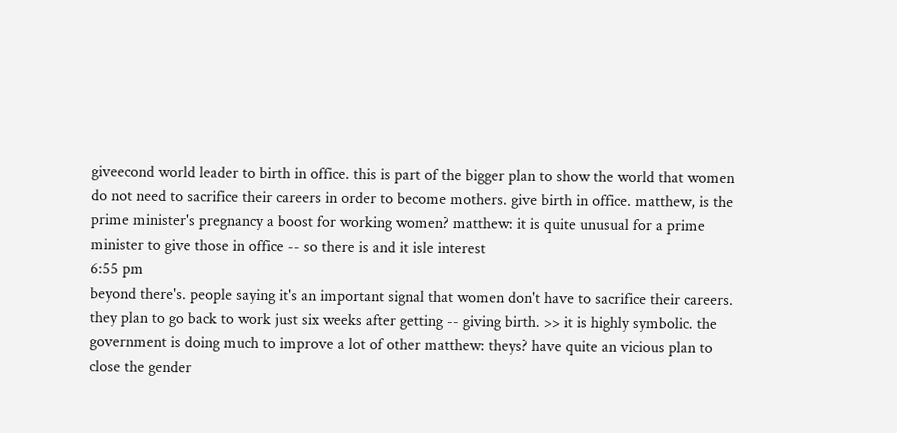giveecond world leader to birth in office. this is part of the bigger plan to show the world that women do not need to sacrifice their careers in order to become mothers. give birth in office. matthew, is the prime minister's pregnancy a boost for working women? matthew: it is quite unusual for a prime minister to give those in office -- so there is and it isle interest
6:55 pm
beyond there's. people saying it's an important signal that women don't have to sacrifice their careers. they plan to go back to work just six weeks after getting -- giving birth. >> it is highly symbolic. the government is doing much to improve a lot of other matthew: theys? have quite an vicious plan to close the gender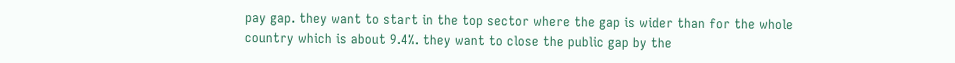pay gap. they want to start in the top sector where the gap is wider than for the whole country which is about 9.4%. they want to close the public gap by the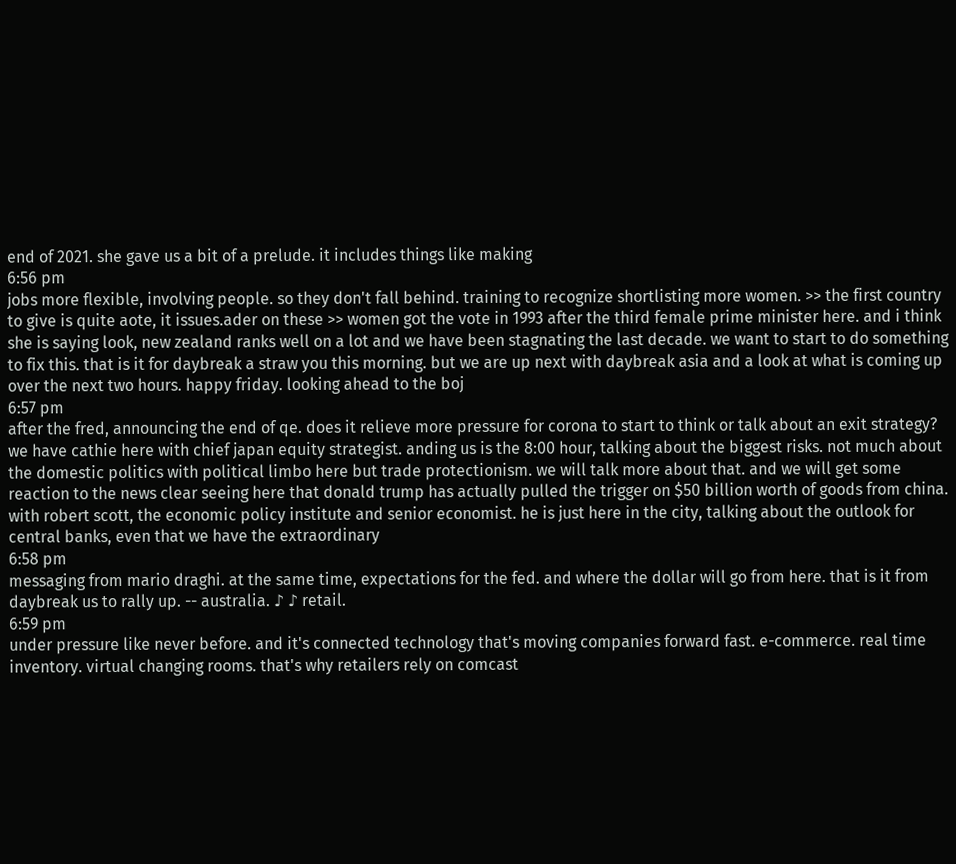end of 2021. she gave us a bit of a prelude. it includes things like making
6:56 pm
jobs more flexible, involving people. so they don't fall behind. training to recognize shortlisting more women. >> the first country to give is quite aote, it issues.ader on these >> women got the vote in 1993 after the third female prime minister here. and i think she is saying look, new zealand ranks well on a lot and we have been stagnating the last decade. we want to start to do something to fix this. that is it for daybreak a straw you this morning. but we are up next with daybreak asia and a look at what is coming up over the next two hours. happy friday. looking ahead to the boj
6:57 pm
after the fred, announcing the end of qe. does it relieve more pressure for corona to start to think or talk about an exit strategy? we have cathie here with chief japan equity strategist. anding us is the 8:00 hour, talking about the biggest risks. not much about the domestic politics with political limbo here but trade protectionism. we will talk more about that. and we will get some reaction to the news clear seeing here that donald trump has actually pulled the trigger on $50 billion worth of goods from china. with robert scott, the economic policy institute and senior economist. he is just here in the city, talking about the outlook for central banks, even that we have the extraordinary
6:58 pm
messaging from mario draghi. at the same time, expectations for the fed. and where the dollar will go from here. that is it from daybreak us to rally up. -- australia. ♪ ♪ retail.
6:59 pm
under pressure like never before. and it's connected technology that's moving companies forward fast. e-commerce. real time inventory. virtual changing rooms. that's why retailers rely on comcast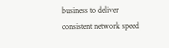business to deliver consistent network speed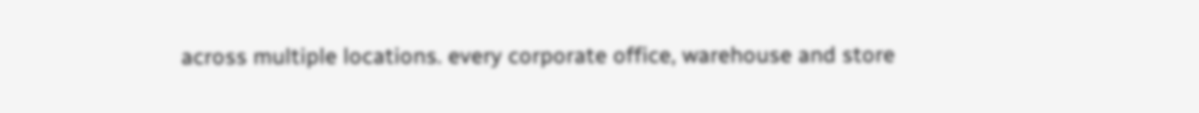across multiple locations. every corporate office, warehouse and store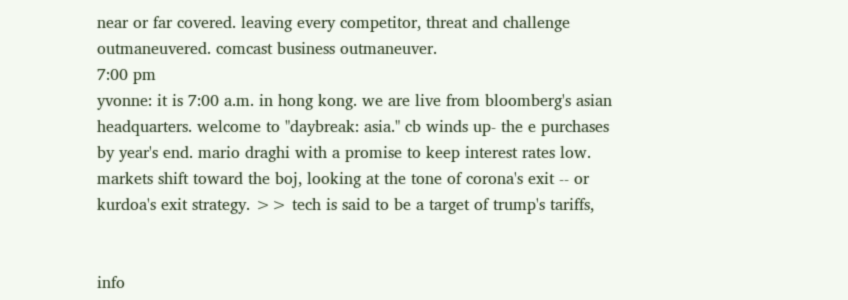near or far covered. leaving every competitor, threat and challenge outmaneuvered. comcast business outmaneuver.
7:00 pm
yvonne: it is 7:00 a.m. in hong kong. we are live from bloomberg's asian headquarters. welcome to "daybreak: asia." cb winds up- the e purchases by year's end. mario draghi with a promise to keep interest rates low. markets shift toward the boj, looking at the tone of corona's exit -- or kurdoa's exit strategy. >> tech is said to be a target of trump's tariffs,


info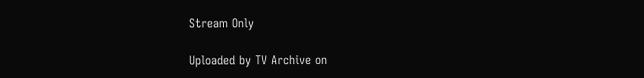Stream Only

Uploaded by TV Archive on